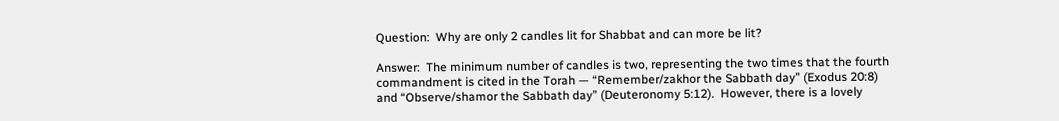Question:  Why are only 2 candles lit for Shabbat and can more be lit?

Answer:  The minimum number of candles is two, representing the two times that the fourth commandment is cited in the Torah — “Remember/zakhor the Sabbath day” (Exodus 20:8) and “Observe/shamor the Sabbath day” (Deuteronomy 5:12).  However, there is a lovely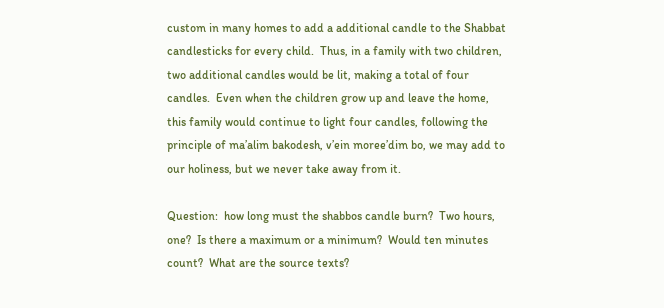custom in many homes to add a additional candle to the Shabbat candlesticks for every child.  Thus, in a family with two children, two additional candles would be lit, making a total of four candles.  Even when the children grow up and leave the home, this family would continue to light four candles, following the principle of ma’alim bakodesh, v’ein moree’dim bo, we may add to our holiness, but we never take away from it.

Question:  how long must the shabbos candle burn?  Two hours, one?  Is there a maximum or a minimum?  Would ten minutes count?  What are the source texts?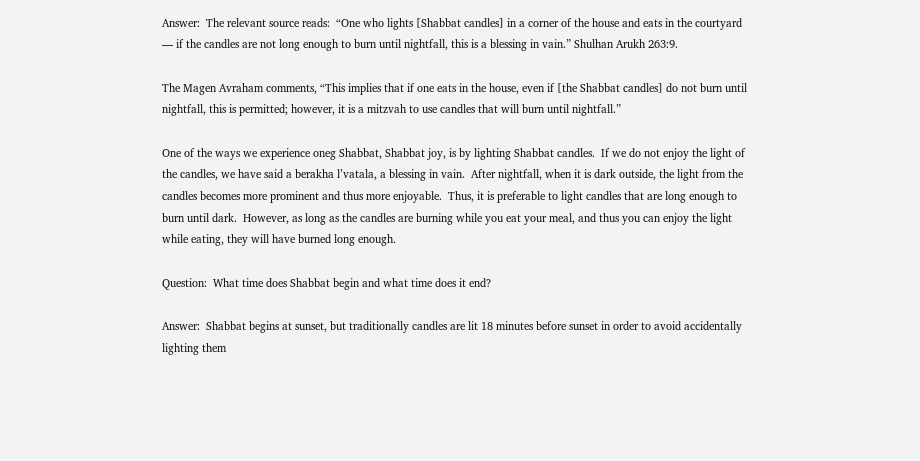Answer:  The relevant source reads:  “One who lights [Shabbat candles] in a corner of the house and eats in the courtyard — if the candles are not long enough to burn until nightfall, this is a blessing in vain.” Shulhan Arukh 263:9.

The Magen Avraham comments, “This implies that if one eats in the house, even if [the Shabbat candles] do not burn until nightfall, this is permitted; however, it is a mitzvah to use candles that will burn until nightfall.”

One of the ways we experience oneg Shabbat, Shabbat joy, is by lighting Shabbat candles.  If we do not enjoy the light of the candles, we have said a berakha l’vatala, a blessing in vain.  After nightfall, when it is dark outside, the light from the candles becomes more prominent and thus more enjoyable.  Thus, it is preferable to light candles that are long enough to burn until dark.  However, as long as the candles are burning while you eat your meal, and thus you can enjoy the light while eating, they will have burned long enough.

Question:  What time does Shabbat begin and what time does it end?

Answer:  Shabbat begins at sunset, but traditionally candles are lit 18 minutes before sunset in order to avoid accidentally lighting them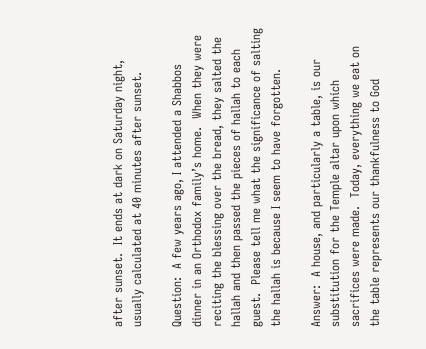after sunset.  It ends at dark on Saturday night, usually calculated at 40 minutes after sunset.

Question:  A few years ago, I attended a Shabbos dinner in an Orthodox family’s home.  When they were reciting the blessing over the bread, they salted the hallah and then passed the pieces of hallah to each guest.  Please tell me what the significance of salting the hallah is because I seem to have forgotten.

Answer:  A house, and particularly a table, is our substitution for the Temple altar upon which sacrifices were made.  Today, everything we eat on the table represents our thankfulness to God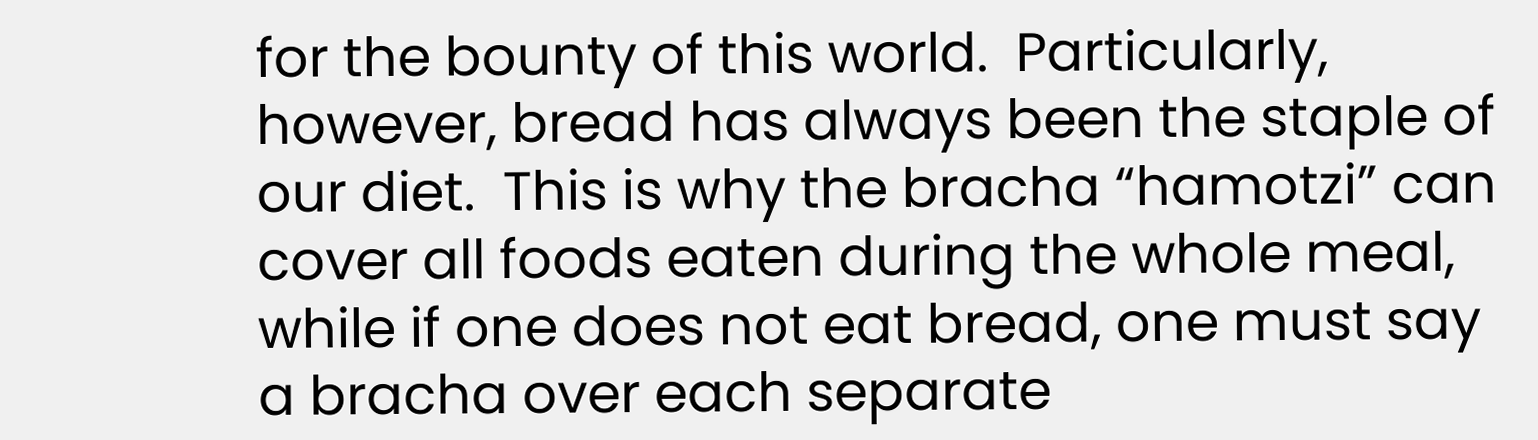for the bounty of this world.  Particularly, however, bread has always been the staple of our diet.  This is why the bracha “hamotzi” can cover all foods eaten during the whole meal, while if one does not eat bread, one must say a bracha over each separate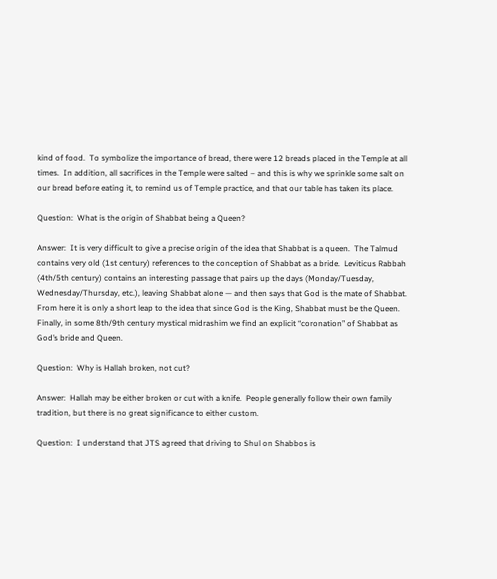kind of food.  To symbolize the importance of bread, there were 12 breads placed in the Temple at all times.  In addition, all sacrifices in the Temple were salted – and this is why we sprinkle some salt on our bread before eating it, to remind us of Temple practice, and that our table has taken its place.

Question:  What is the origin of Shabbat being a Queen?

Answer:  It is very difficult to give a precise origin of the idea that Shabbat is a queen.  The Talmud contains very old (1st century) references to the conception of Shabbat as a bride.  Leviticus Rabbah (4th/5th century) contains an interesting passage that pairs up the days (Monday/Tuesday, Wednesday/Thursday, etc.), leaving Shabbat alone — and then says that God is the mate of Shabbat.  From here it is only a short leap to the idea that since God is the King, Shabbat must be the Queen.  Finally, in some 8th/9th century mystical midrashim we find an explicit “coronation” of Shabbat as God’s bride and Queen.

Question:  Why is Hallah broken, not cut?

Answer:  Hallah may be either broken or cut with a knife.  People generally follow their own family tradition, but there is no great significance to either custom.

Question:  I understand that JTS agreed that driving to Shul on Shabbos is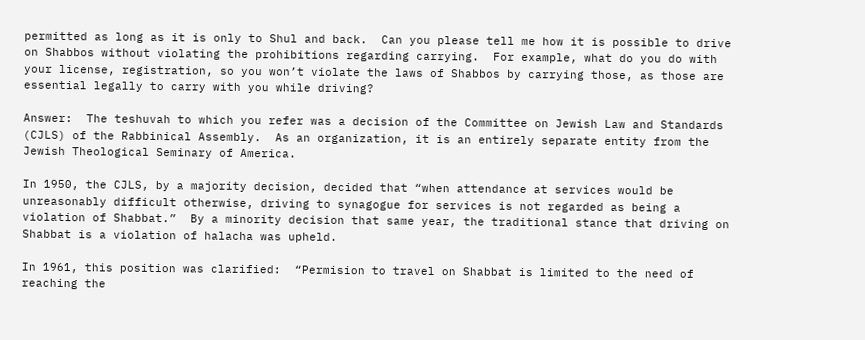permitted as long as it is only to Shul and back.  Can you please tell me how it is possible to drive on Shabbos without violating the prohibitions regarding carrying.  For example, what do you do with your license, registration, so you won’t violate the laws of Shabbos by carrying those, as those are essential legally to carry with you while driving?

Answer:  The teshuvah to which you refer was a decision of the Committee on Jewish Law and Standards (CJLS) of the Rabbinical Assembly.  As an organization, it is an entirely separate entity from the Jewish Theological Seminary of America.

In 1950, the CJLS, by a majority decision, decided that “when attendance at services would be unreasonably difficult otherwise, driving to synagogue for services is not regarded as being a violation of Shabbat.”  By a minority decision that same year, the traditional stance that driving on Shabbat is a violation of halacha was upheld.

In 1961, this position was clarified:  “Permision to travel on Shabbat is limited to the need of reaching the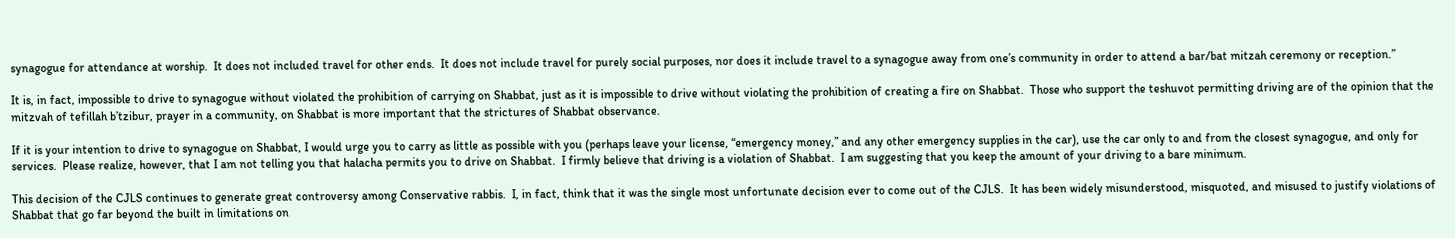synagogue for attendance at worship.  It does not included travel for other ends.  It does not include travel for purely social purposes, nor does it include travel to a synagogue away from one’s community in order to attend a bar/bat mitzah ceremony or reception.”

It is, in fact, impossible to drive to synagogue without violated the prohibition of carrying on Shabbat, just as it is impossible to drive without violating the prohibition of creating a fire on Shabbat.  Those who support the teshuvot permitting driving are of the opinion that the mitzvah of tefillah b’tzibur, prayer in a community, on Shabbat is more important that the strictures of Shabbat observance.

If it is your intention to drive to synagogue on Shabbat, I would urge you to carry as little as possible with you (perhaps leave your license, “emergency money,” and any other emergency supplies in the car), use the car only to and from the closest synagogue, and only for services.  Please realize, however, that I am not telling you that halacha permits you to drive on Shabbat.  I firmly believe that driving is a violation of Shabbat.  I am suggesting that you keep the amount of your driving to a bare minimum.

This decision of the CJLS continues to generate great controversy among Conservative rabbis.  I, in fact, think that it was the single most unfortunate decision ever to come out of the CJLS.  It has been widely misunderstood, misquoted, and misused to justify violations of Shabbat that go far beyond the built in limitations on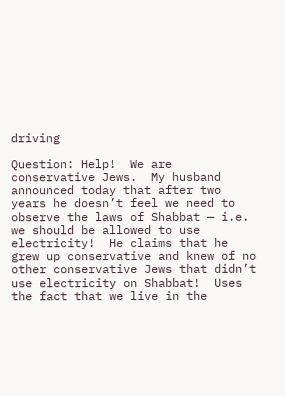driving

Question: Help!  We are conservative Jews.  My husband announced today that after two years he doesn’t feel we need to observe the laws of Shabbat — i.e. we should be allowed to use electricity!  He claims that he grew up conservative and knew of no other conservative Jews that didn’t use electricity on Shabbat!  Uses the fact that we live in the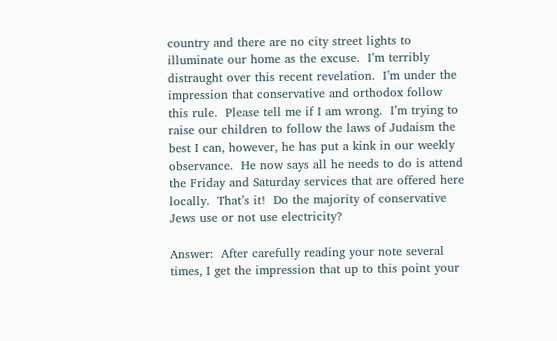country and there are no city street lights to illuminate our home as the excuse.  I’m terribly distraught over this recent revelation.  I’m under the impression that conservative and orthodox follow this rule.  Please tell me if I am wrong.  I’m trying to raise our children to follow the laws of Judaism the best I can, however, he has put a kink in our weekly observance.  He now says all he needs to do is attend the Friday and Saturday services that are offered here locally.  That’s it!  Do the majority of conservative Jews use or not use electricity?

Answer:  After carefully reading your note several times, I get the impression that up to this point your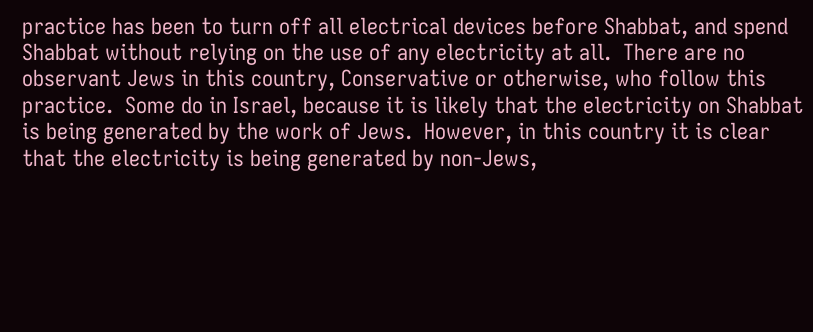practice has been to turn off all electrical devices before Shabbat, and spend Shabbat without relying on the use of any electricity at all.  There are no observant Jews in this country, Conservative or otherwise, who follow this practice.  Some do in Israel, because it is likely that the electricity on Shabbat is being generated by the work of Jews.  However, in this country it is clear that the electricity is being generated by non-Jews,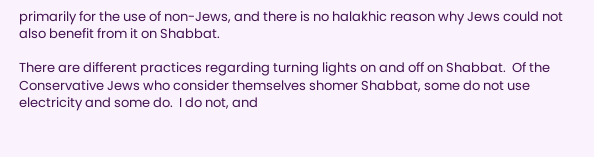primarily for the use of non-Jews, and there is no halakhic reason why Jews could not also benefit from it on Shabbat.

There are different practices regarding turning lights on and off on Shabbat.  Of the Conservative Jews who consider themselves shomer Shabbat, some do not use electricity and some do.  I do not, and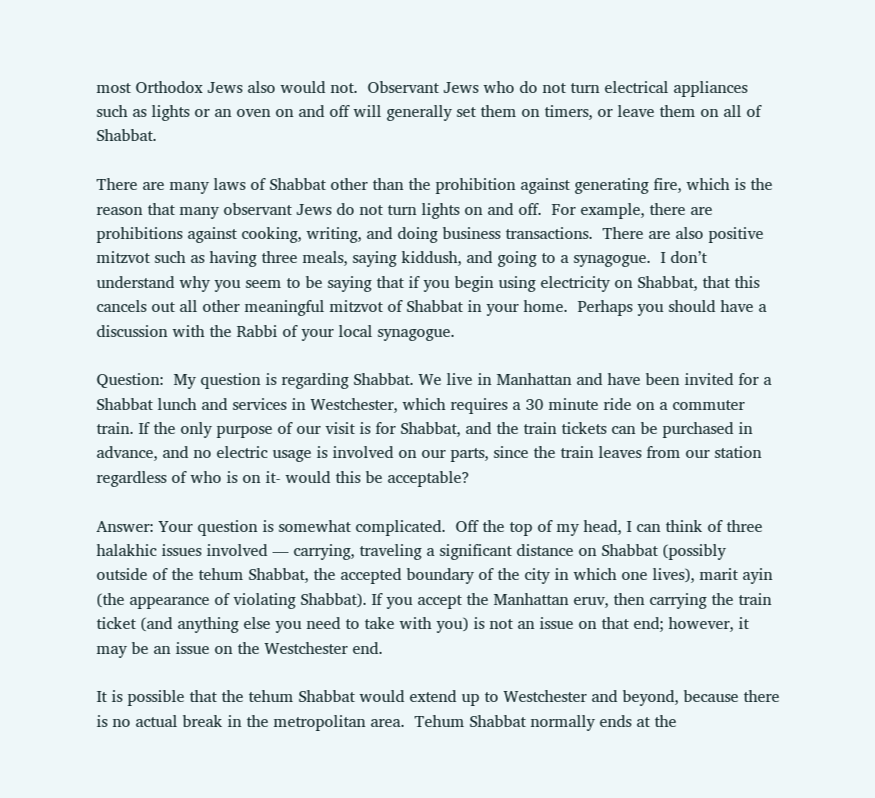most Orthodox Jews also would not.  Observant Jews who do not turn electrical appliances such as lights or an oven on and off will generally set them on timers, or leave them on all of Shabbat.

There are many laws of Shabbat other than the prohibition against generating fire, which is the reason that many observant Jews do not turn lights on and off.  For example, there are prohibitions against cooking, writing, and doing business transactions.  There are also positive mitzvot such as having three meals, saying kiddush, and going to a synagogue.  I don’t understand why you seem to be saying that if you begin using electricity on Shabbat, that this cancels out all other meaningful mitzvot of Shabbat in your home.  Perhaps you should have a discussion with the Rabbi of your local synagogue.

Question:  My question is regarding Shabbat. We live in Manhattan and have been invited for a Shabbat lunch and services in Westchester, which requires a 30 minute ride on a commuter train. If the only purpose of our visit is for Shabbat, and the train tickets can be purchased in advance, and no electric usage is involved on our parts, since the train leaves from our station regardless of who is on it- would this be acceptable?

Answer: Your question is somewhat complicated.  Off the top of my head, I can think of three halakhic issues involved — carrying, traveling a significant distance on Shabbat (possibly outside of the tehum Shabbat, the accepted boundary of the city in which one lives), marit ayin (the appearance of violating Shabbat). If you accept the Manhattan eruv, then carrying the train ticket (and anything else you need to take with you) is not an issue on that end; however, it may be an issue on the Westchester end.

It is possible that the tehum Shabbat would extend up to Westchester and beyond, because there is no actual break in the metropolitan area.  Tehum Shabbat normally ends at the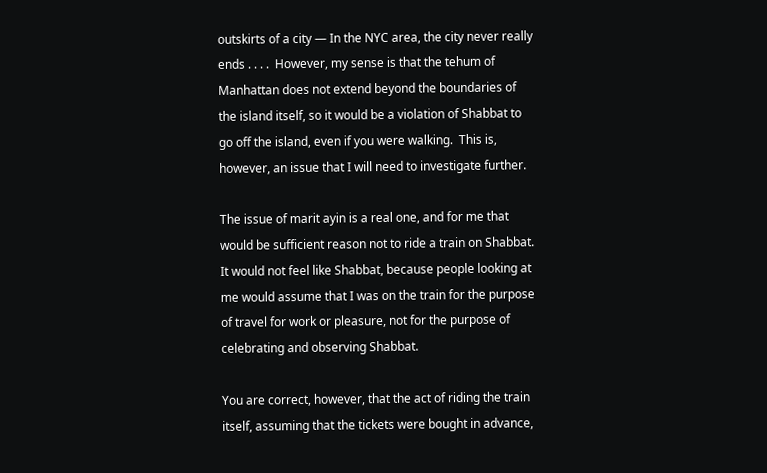outskirts of a city — In the NYC area, the city never really ends . . . .  However, my sense is that the tehum of Manhattan does not extend beyond the boundaries of the island itself, so it would be a violation of Shabbat to go off the island, even if you were walking.  This is, however, an issue that I will need to investigate further.

The issue of marit ayin is a real one, and for me that would be sufficient reason not to ride a train on Shabbat.  It would not feel like Shabbat, because people looking at me would assume that I was on the train for the purpose of travel for work or pleasure, not for the purpose of celebrating and observing Shabbat.

You are correct, however, that the act of riding the train itself, assuming that the tickets were bought in advance,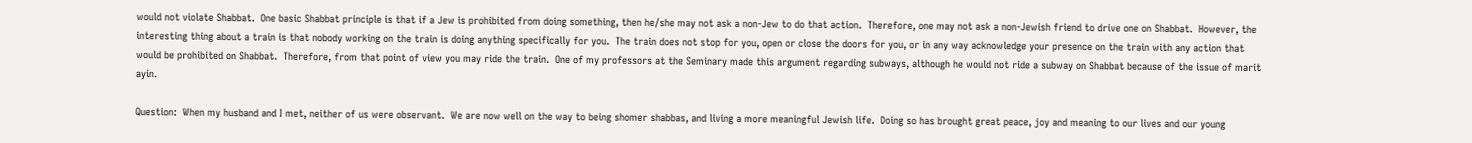would not violate Shabbat.  One basic Shabbat principle is that if a Jew is prohibited from doing something, then he/she may not ask a non-Jew to do that action.  Therefore, one may not ask a non-Jewish friend to drive one on Shabbat.  However, the interesting thing about a train is that nobody working on the train is doing anything specifically for you.  The train does not stop for you, open or close the doors for you, or in any way acknowledge your presence on the train with any action that would be prohibited on Shabbat.  Therefore, from that point of view you may ride the train.  One of my professors at the Seminary made this argument regarding subways, although he would not ride a subway on Shabbat because of the issue of marit ayin.

Question:  When my husband and I met, neither of us were observant.  We are now well on the way to being shomer shabbas, and living a more meaningful Jewish life.  Doing so has brought great peace, joy and meaning to our lives and our young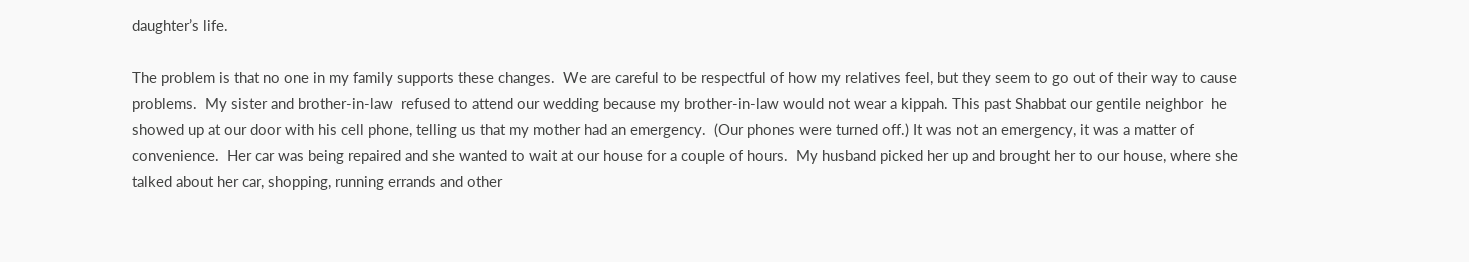daughter’s life.

The problem is that no one in my family supports these changes.  We are careful to be respectful of how my relatives feel, but they seem to go out of their way to cause problems.  My sister and brother-in-law  refused to attend our wedding because my brother-in-law would not wear a kippah. This past Shabbat our gentile neighbor  he showed up at our door with his cell phone, telling us that my mother had an emergency.  (Our phones were turned off.) It was not an emergency, it was a matter of convenience.  Her car was being repaired and she wanted to wait at our house for a couple of hours.  My husband picked her up and brought her to our house, where she talked about her car, shopping, running errands and other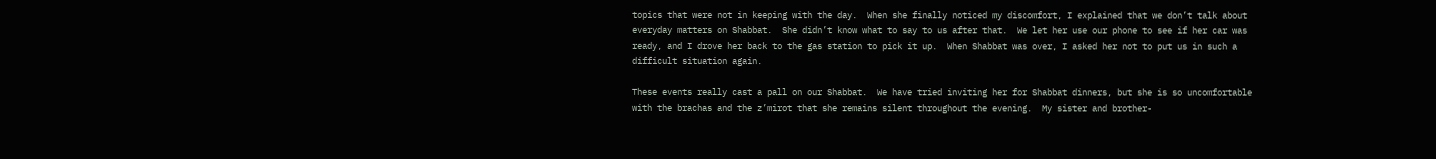topics that were not in keeping with the day.  When she finally noticed my discomfort, I explained that we don’t talk about everyday matters on Shabbat.  She didn’t know what to say to us after that.  We let her use our phone to see if her car was ready, and I drove her back to the gas station to pick it up.  When Shabbat was over, I asked her not to put us in such a difficult situation again.

These events really cast a pall on our Shabbat.  We have tried inviting her for Shabbat dinners, but she is so uncomfortable with the brachas and the z’mirot that she remains silent throughout the evening.  My sister and brother-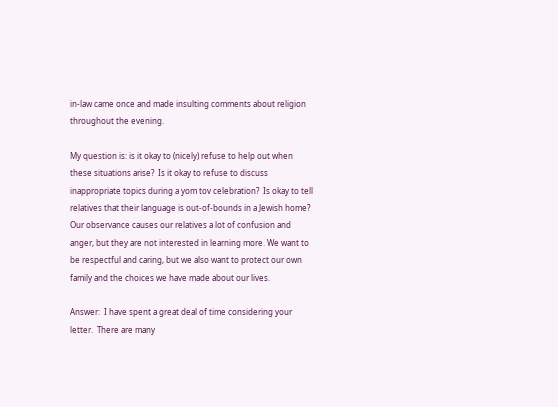in-law came once and made insulting comments about religion throughout the evening.

My question is: is it okay to (nicely) refuse to help out when these situations arise?  Is it okay to refuse to discuss inappropriate topics during a yom tov celebration?  Is okay to tell relatives that their language is out-of-bounds in a Jewish home? Our observance causes our relatives a lot of confusion and anger, but they are not interested in learning more. We want to be respectful and caring, but we also want to protect our own family and the choices we have made about our lives.

Answer:  I have spent a great deal of time considering your letter.  There are many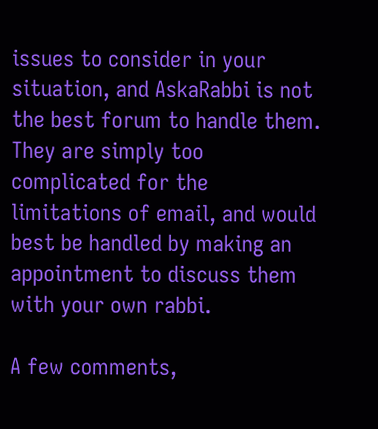issues to consider in your situation, and AskaRabbi is not the best forum to handle them.  They are simply too complicated for the limitations of email, and would best be handled by making an appointment to discuss them with your own rabbi.

A few comments,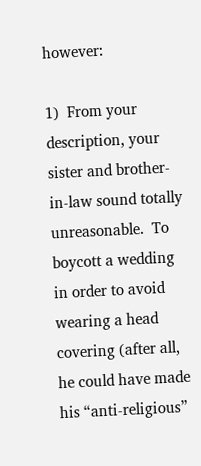however:

1)  From your description, your sister and brother-in-law sound totally unreasonable.  To boycott a wedding in order to avoid wearing a head covering (after all, he could have made his “anti-religious”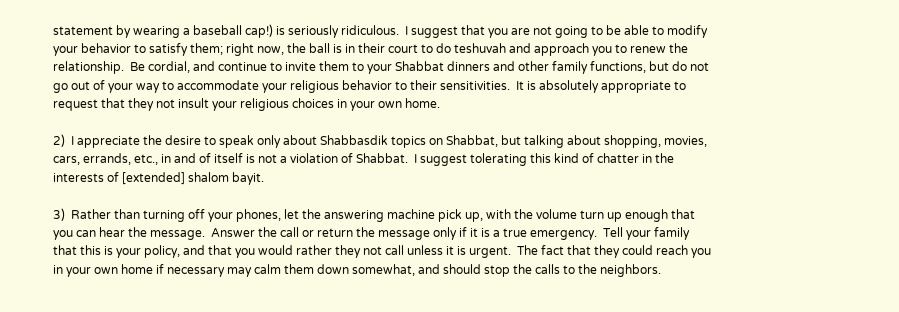statement by wearing a baseball cap!) is seriously ridiculous.  I suggest that you are not going to be able to modify your behavior to satisfy them; right now, the ball is in their court to do teshuvah and approach you to renew the relationship.  Be cordial, and continue to invite them to your Shabbat dinners and other family functions, but do not go out of your way to accommodate your religious behavior to their sensitivities.  It is absolutely appropriate to request that they not insult your religious choices in your own home.

2)  I appreciate the desire to speak only about Shabbasdik topics on Shabbat, but talking about shopping, movies, cars, errands, etc., in and of itself is not a violation of Shabbat.  I suggest tolerating this kind of chatter in the interests of [extended] shalom bayit.

3)  Rather than turning off your phones, let the answering machine pick up, with the volume turn up enough that you can hear the message.  Answer the call or return the message only if it is a true emergency.  Tell your family that this is your policy, and that you would rather they not call unless it is urgent.  The fact that they could reach you in your own home if necessary may calm them down somewhat, and should stop the calls to the neighbors.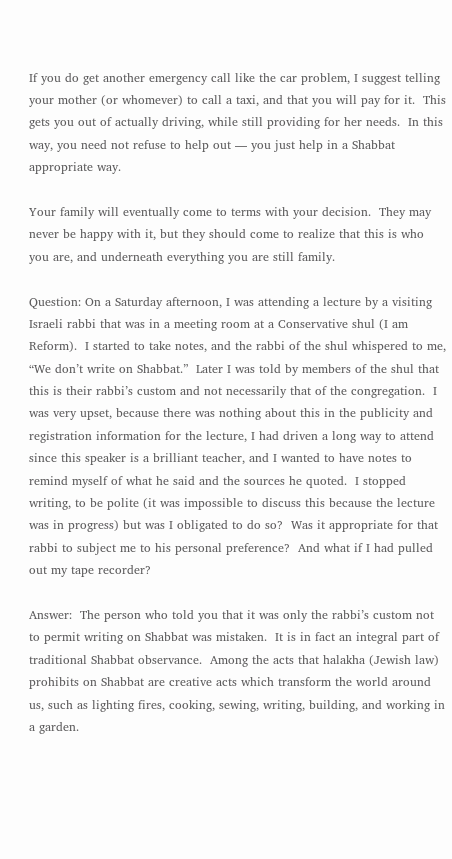If you do get another emergency call like the car problem, I suggest telling your mother (or whomever) to call a taxi, and that you will pay for it.  This gets you out of actually driving, while still providing for her needs.  In this way, you need not refuse to help out — you just help in a Shabbat appropriate way.

Your family will eventually come to terms with your decision.  They may never be happy with it, but they should come to realize that this is who you are, and underneath everything you are still family.

Question: On a Saturday afternoon, I was attending a lecture by a visiting Israeli rabbi that was in a meeting room at a Conservative shul (I am Reform).  I started to take notes, and the rabbi of the shul whispered to me, “We don’t write on Shabbat.”  Later I was told by members of the shul that this is their rabbi’s custom and not necessarily that of the congregation.  I was very upset, because there was nothing about this in the publicity and registration information for the lecture, I had driven a long way to attend since this speaker is a brilliant teacher, and I wanted to have notes to remind myself of what he said and the sources he quoted.  I stopped writing, to be polite (it was impossible to discuss this because the lecture was in progress) but was I obligated to do so?  Was it appropriate for that rabbi to subject me to his personal preference?  And what if I had pulled out my tape recorder?

Answer:  The person who told you that it was only the rabbi’s custom not to permit writing on Shabbat was mistaken.  It is in fact an integral part of traditional Shabbat observance.  Among the acts that halakha (Jewish law) prohibits on Shabbat are creative acts which transform the world around us, such as lighting fires, cooking, sewing, writing, building, and working in a garden.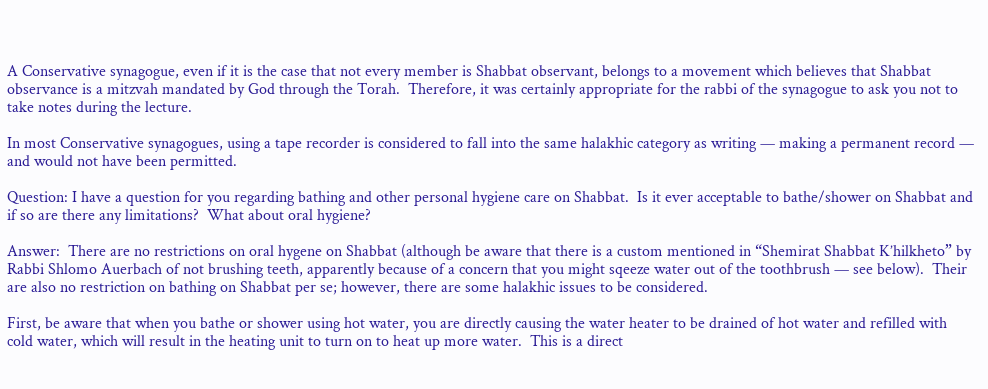A Conservative synagogue, even if it is the case that not every member is Shabbat observant, belongs to a movement which believes that Shabbat observance is a mitzvah mandated by God through the Torah.  Therefore, it was certainly appropriate for the rabbi of the synagogue to ask you not to take notes during the lecture.

In most Conservative synagogues, using a tape recorder is considered to fall into the same halakhic category as writing — making a permanent record — and would not have been permitted.

Question: I have a question for you regarding bathing and other personal hygiene care on Shabbat.  Is it ever acceptable to bathe/shower on Shabbat and if so are there any limitations?  What about oral hygiene?

Answer:  There are no restrictions on oral hygene on Shabbat (although be aware that there is a custom mentioned in “Shemirat Shabbat K’hilkheto” by Rabbi Shlomo Auerbach of not brushing teeth, apparently because of a concern that you might sqeeze water out of the toothbrush — see below).  Their are also no restriction on bathing on Shabbat per se; however, there are some halakhic issues to be considered.

First, be aware that when you bathe or shower using hot water, you are directly causing the water heater to be drained of hot water and refilled with cold water, which will result in the heating unit to turn on to heat up more water.  This is a direct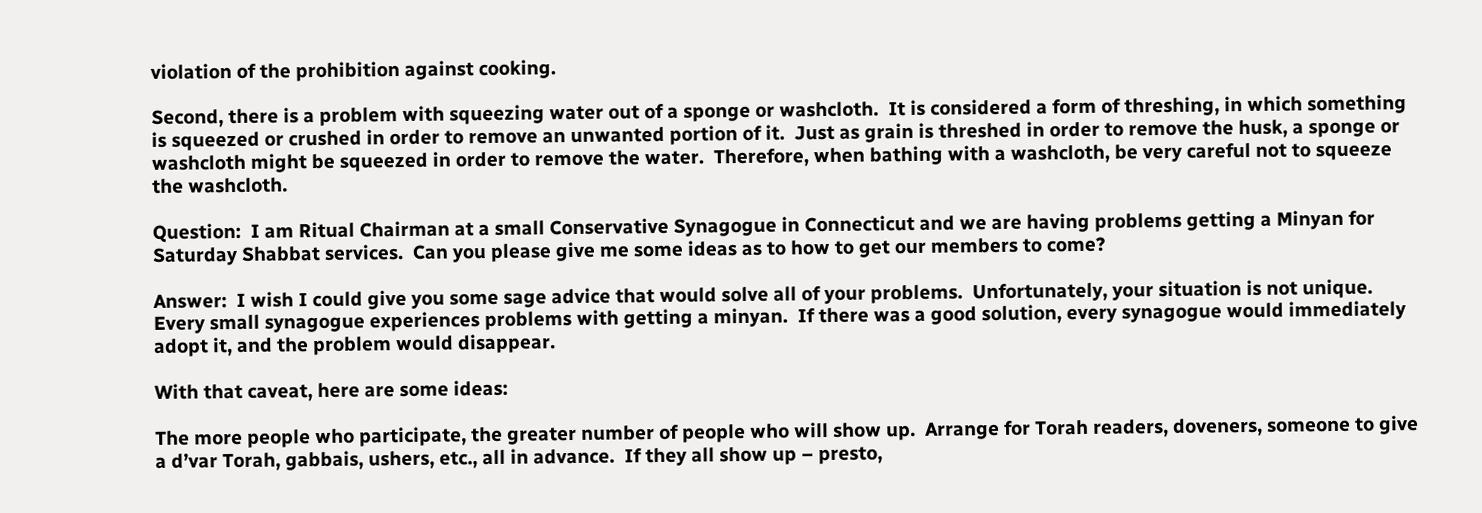violation of the prohibition against cooking.

Second, there is a problem with squeezing water out of a sponge or washcloth.  It is considered a form of threshing, in which something is squeezed or crushed in order to remove an unwanted portion of it.  Just as grain is threshed in order to remove the husk, a sponge or washcloth might be squeezed in order to remove the water.  Therefore, when bathing with a washcloth, be very careful not to squeeze the washcloth.

Question:  I am Ritual Chairman at a small Conservative Synagogue in Connecticut and we are having problems getting a Minyan for Saturday Shabbat services.  Can you please give me some ideas as to how to get our members to come?

Answer:  I wish I could give you some sage advice that would solve all of your problems.  Unfortunately, your situation is not unique.  Every small synagogue experiences problems with getting a minyan.  If there was a good solution, every synagogue would immediately adopt it, and the problem would disappear.

With that caveat, here are some ideas:

The more people who participate, the greater number of people who will show up.  Arrange for Torah readers, doveners, someone to give a d’var Torah, gabbais, ushers, etc., all in advance.  If they all show up – presto,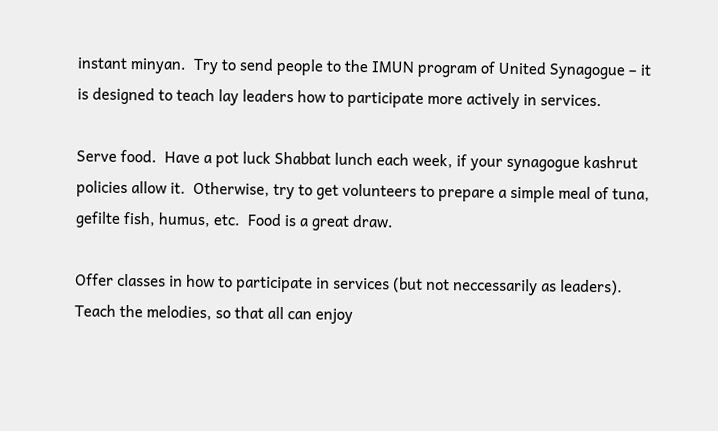instant minyan.  Try to send people to the IMUN program of United Synagogue – it is designed to teach lay leaders how to participate more actively in services.

Serve food.  Have a pot luck Shabbat lunch each week, if your synagogue kashrut policies allow it.  Otherwise, try to get volunteers to prepare a simple meal of tuna, gefilte fish, humus, etc.  Food is a great draw.

Offer classes in how to participate in services (but not neccessarily as leaders).  Teach the melodies, so that all can enjoy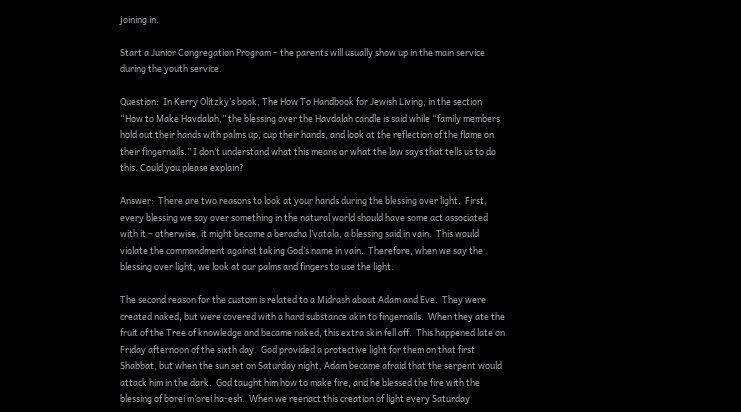joining in.

Start a Junior Congregation Program – the parents will usually show up in the main service during the youth service.

Question:  In Kerry Olitzky’s book, The How To Handbook for Jewish Living, in the section “How to Make Havdalah,” the blessing over the Havdalah candle is said while “family members hold out their hands with palms up, cup their hands, and look at the reflection of the flame on their fingernails.” I don’t understand what this means or what the law says that tells us to do this. Could you please explain?

Answer:  There are two reasons to look at your hands during the blessing over light.  First, every blessing we say over something in the natural world should have some act associated with it – otherwise, it might become a beracha l’vatala, a blessing said in vain.  This would violate the commandment against taking God’s name in vain.  Therefore, when we say the blessing over light, we look at our palms and fingers to use the light.

The second reason for the custom is related to a Midrash about Adam and Eve.  They were created naked, but were covered with a hard substance akin to fingernails.  When they ate the fruit of the Tree of knowledge and became naked, this extra skin fell off.  This happened late on Friday afternoon of the sixth day.  God provided a protective light for them on that first Shabbat, but when the sun set on Saturday night, Adam became afraid that the serpent would attack him in the dark.  God taught him how to make fire, and he blessed the fire with the blessing of borei m’orei ha-esh.  When we reenact this creation of light every Saturday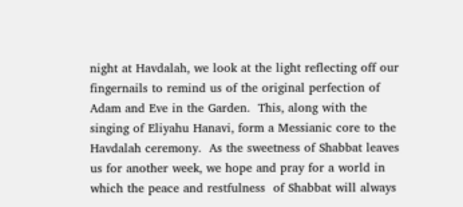night at Havdalah, we look at the light reflecting off our fingernails to remind us of the original perfection of Adam and Eve in the Garden.  This, along with the singing of Eliyahu Hanavi, form a Messianic core to the Havdalah ceremony.  As the sweetness of Shabbat leaves us for another week, we hope and pray for a world in which the peace and restfulness  of Shabbat will always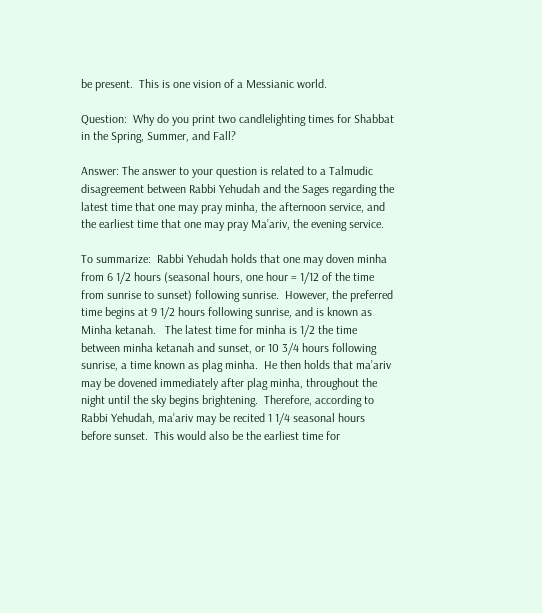be present.  This is one vision of a Messianic world.

Question:  Why do you print two candlelighting times for Shabbat in the Spring, Summer, and Fall?

Answer: The answer to your question is related to a Talmudic disagreement between Rabbi Yehudah and the Sages regarding the latest time that one may pray minha, the afternoon service, and the earliest time that one may pray Ma’ariv, the evening service.

To summarize:  Rabbi Yehudah holds that one may doven minha from 6 1/2 hours (seasonal hours, one hour = 1/12 of the time from sunrise to sunset) following sunrise.  However, the preferred time begins at 9 1/2 hours following sunrise, and is known as Minha ketanah.   The latest time for minha is 1/2 the time between minha ketanah and sunset, or 10 3/4 hours following sunrise, a time known as plag minha.  He then holds that ma’ariv may be dovened immediately after plag minha, throughout the night until the sky begins brightening.  Therefore, according to Rabbi Yehudah, ma’ariv may be recited 1 1/4 seasonal hours before sunset.  This would also be the earliest time for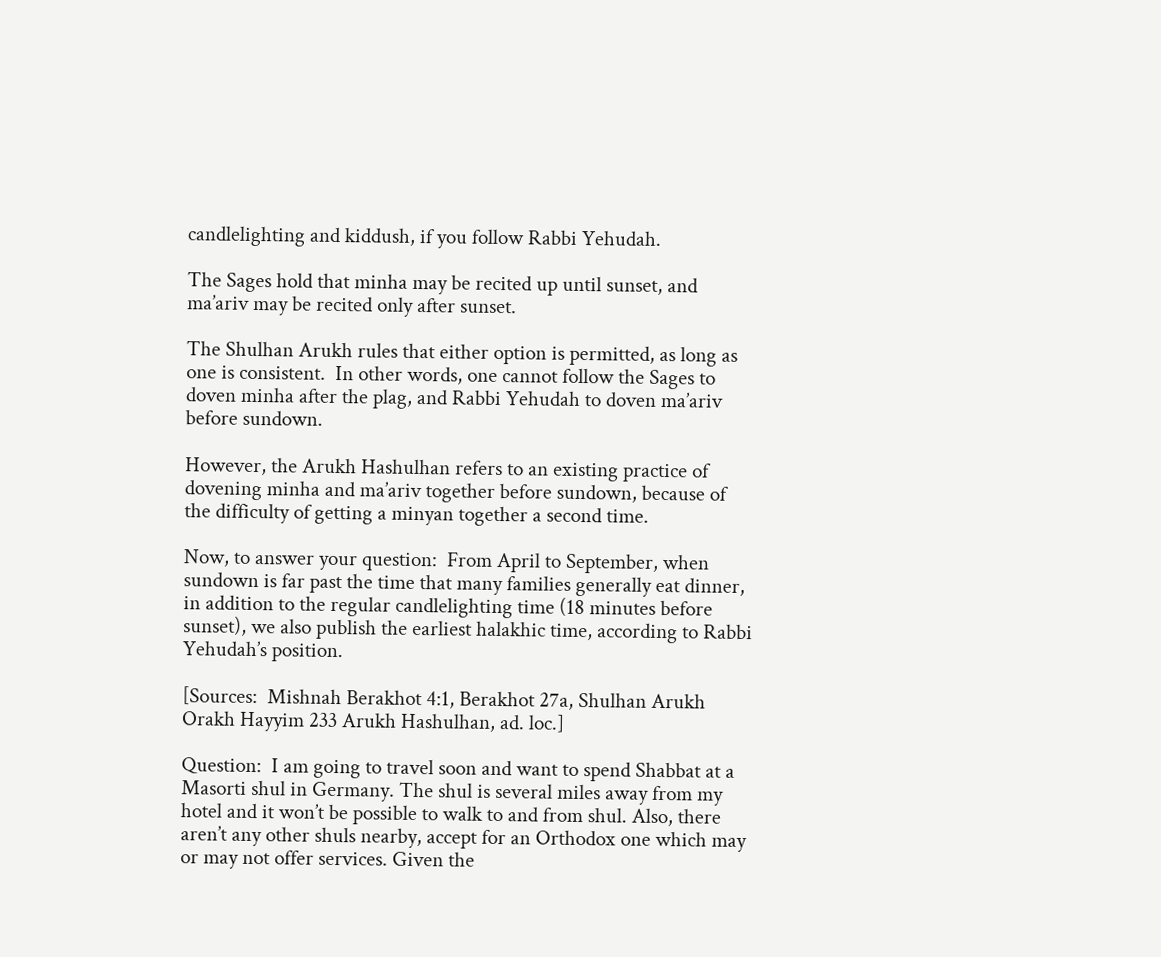candlelighting and kiddush, if you follow Rabbi Yehudah.

The Sages hold that minha may be recited up until sunset, and ma’ariv may be recited only after sunset.

The Shulhan Arukh rules that either option is permitted, as long as one is consistent.  In other words, one cannot follow the Sages to doven minha after the plag, and Rabbi Yehudah to doven ma’ariv before sundown.

However, the Arukh Hashulhan refers to an existing practice of dovening minha and ma’ariv together before sundown, because of the difficulty of getting a minyan together a second time.

Now, to answer your question:  From April to September, when sundown is far past the time that many families generally eat dinner, in addition to the regular candlelighting time (18 minutes before sunset), we also publish the earliest halakhic time, according to Rabbi Yehudah’s position.

[Sources:  Mishnah Berakhot 4:1, Berakhot 27a, Shulhan Arukh Orakh Hayyim 233 Arukh Hashulhan, ad. loc.]

Question:  I am going to travel soon and want to spend Shabbat at a Masorti shul in Germany. The shul is several miles away from my hotel and it won’t be possible to walk to and from shul. Also, there aren’t any other shuls nearby, accept for an Orthodox one which may or may not offer services. Given the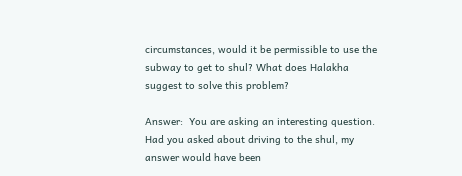circumstances, would it be permissible to use the subway to get to shul? What does Halakha suggest to solve this problem?

Answer:  You are asking an interesting question.  Had you asked about driving to the shul, my answer would have been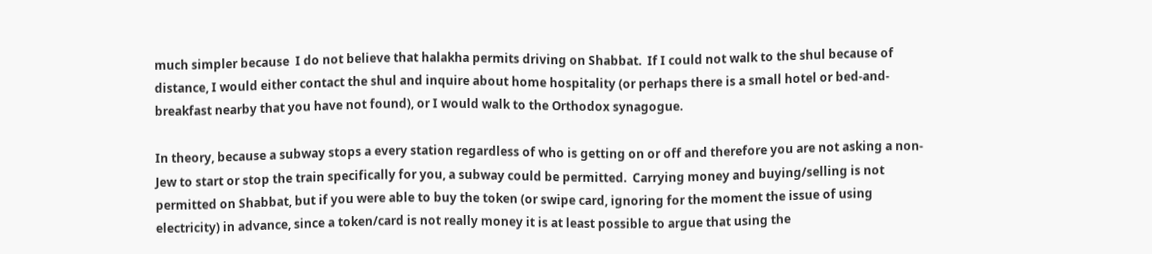much simpler because  I do not believe that halakha permits driving on Shabbat.  If I could not walk to the shul because of distance, I would either contact the shul and inquire about home hospitality (or perhaps there is a small hotel or bed-and-breakfast nearby that you have not found), or I would walk to the Orthodox synagogue.

In theory, because a subway stops a every station regardless of who is getting on or off and therefore you are not asking a non-Jew to start or stop the train specifically for you, a subway could be permitted.  Carrying money and buying/selling is not permitted on Shabbat, but if you were able to buy the token (or swipe card, ignoring for the moment the issue of using electricity) in advance, since a token/card is not really money it is at least possible to argue that using the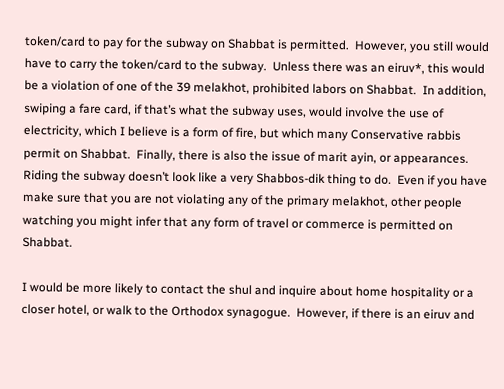token/card to pay for the subway on Shabbat is permitted.  However, you still would have to carry the token/card to the subway.  Unless there was an eiruv*, this would be a violation of one of the 39 melakhot, prohibited labors on Shabbat.  In addition, swiping a fare card, if that’s what the subway uses, would involve the use of electricity, which I believe is a form of fire, but which many Conservative rabbis permit on Shabbat.  Finally, there is also the issue of marit ayin, or appearances.  Riding the subway doesn’t look like a very Shabbos-dik thing to do.  Even if you have make sure that you are not violating any of the primary melakhot, other people watching you might infer that any form of travel or commerce is permitted on Shabbat.

I would be more likely to contact the shul and inquire about home hospitality or a closer hotel, or walk to the Orthodox synagogue.  However, if there is an eiruv and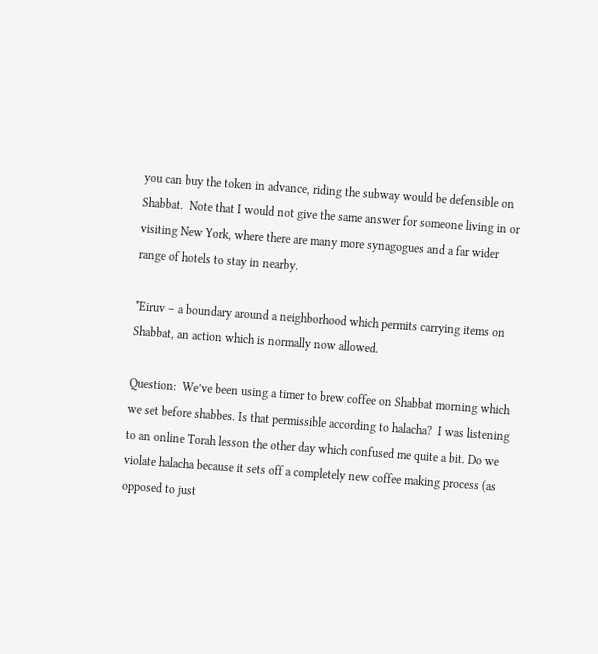you can buy the token in advance, riding the subway would be defensible on Shabbat.  Note that I would not give the same answer for someone living in or visiting New York, where there are many more synagogues and a far wider range of hotels to stay in nearby.

*Eiruv – a boundary around a neighborhood which permits carrying items on Shabbat, an action which is normally now allowed.

Question:  We’ve been using a timer to brew coffee on Shabbat morning which we set before shabbes. Is that permissible according to halacha?  I was listening to an online Torah lesson the other day which confused me quite a bit. Do we violate halacha because it sets off a completely new coffee making process (as opposed to just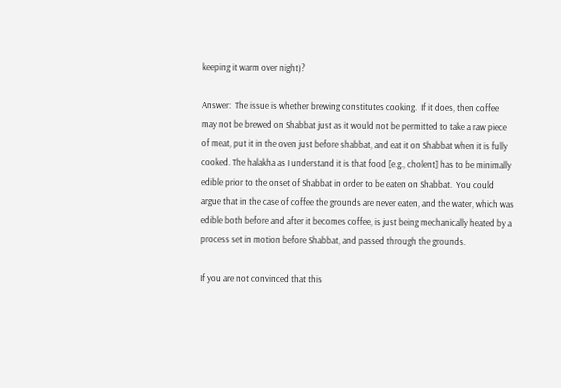keeping it warm over night)?

Answer:  The issue is whether brewing constitutes cooking.  If it does, then coffee may not be brewed on Shabbat just as it would not be permitted to take a raw piece of meat, put it in the oven just before shabbat, and eat it on Shabbat when it is fully cooked. The halakha as I understand it is that food [e.g., cholent] has to be minimally edible prior to the onset of Shabbat in order to be eaten on Shabbat.  You could argue that in the case of coffee the grounds are never eaten, and the water, which was edible both before and after it becomes coffee, is just being mechanically heated by a process set in motion before Shabbat, and passed through the grounds.

If you are not convinced that this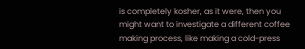is completely kosher, as it were, then you might want to investigate a different coffee making process, like making a cold-press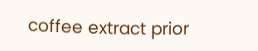coffee extract prior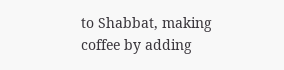to Shabbat, making coffee by adding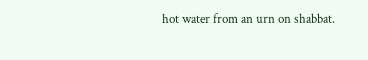hot water from an urn on shabbat.